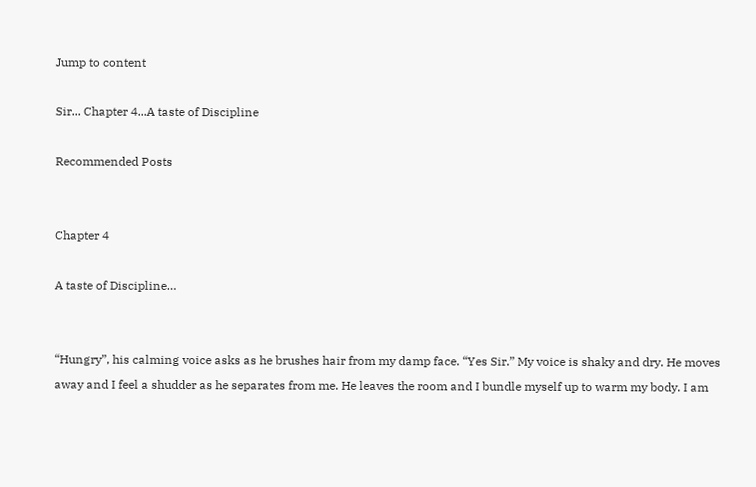Jump to content

Sir... Chapter 4...A taste of Discipline

Recommended Posts


Chapter 4

A taste of Discipline…


“Hungry”, his calming voice asks as he brushes hair from my damp face. “Yes Sir.” My voice is shaky and dry. He moves away and I feel a shudder as he separates from me. He leaves the room and I bundle myself up to warm my body. I am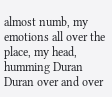almost numb, my emotions all over the place, my head, humming Duran Duran over and over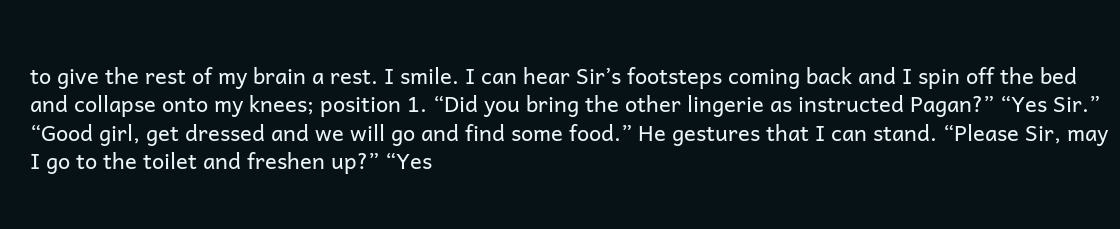to give the rest of my brain a rest. I smile. I can hear Sir’s footsteps coming back and I spin off the bed and collapse onto my knees; position 1. “Did you bring the other lingerie as instructed Pagan?” “Yes Sir.” “Good girl, get dressed and we will go and find some food.” He gestures that I can stand. “Please Sir, may I go to the toilet and freshen up?” “Yes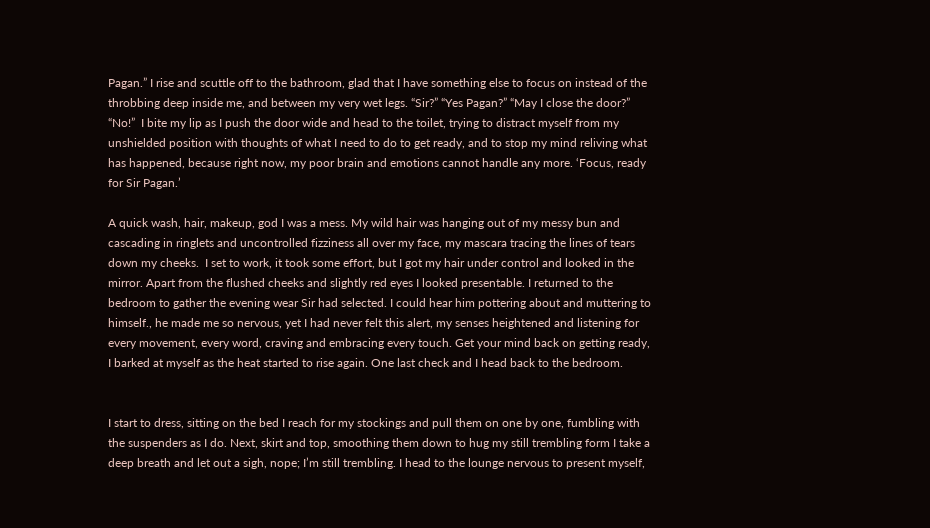Pagan.” I rise and scuttle off to the bathroom, glad that I have something else to focus on instead of the throbbing deep inside me, and between my very wet legs. “Sir?” “Yes Pagan?” “May I close the door?” “No!”  I bite my lip as I push the door wide and head to the toilet, trying to distract myself from my unshielded position with thoughts of what I need to do to get ready, and to stop my mind reliving what has happened, because right now, my poor brain and emotions cannot handle any more. ‘Focus, ready for Sir Pagan.’

A quick wash, hair, makeup, god I was a mess. My wild hair was hanging out of my messy bun and cascading in ringlets and uncontrolled fizziness all over my face, my mascara tracing the lines of tears down my cheeks.  I set to work, it took some effort, but I got my hair under control and looked in the mirror. Apart from the flushed cheeks and slightly red eyes I looked presentable. I returned to the bedroom to gather the evening wear Sir had selected. I could hear him pottering about and muttering to himself., he made me so nervous, yet I had never felt this alert, my senses heightened and listening for every movement, every word, craving and embracing every touch. Get your mind back on getting ready, I barked at myself as the heat started to rise again. One last check and I head back to the bedroom.


I start to dress, sitting on the bed I reach for my stockings and pull them on one by one, fumbling with the suspenders as I do. Next, skirt and top, smoothing them down to hug my still trembling form I take a deep breath and let out a sigh, nope; I’m still trembling. I head to the lounge nervous to present myself,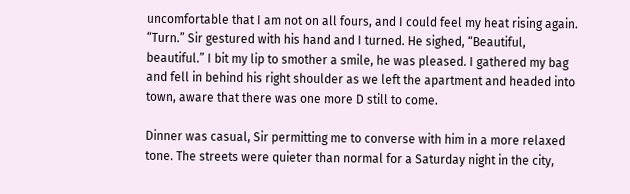uncomfortable that I am not on all fours, and I could feel my heat rising again.  “Turn.” Sir gestured with his hand and I turned. He sighed, “Beautiful, beautiful.” I bit my lip to smother a smile, he was pleased. I gathered my bag and fell in behind his right shoulder as we left the apartment and headed into town, aware that there was one more D still to come.

Dinner was casual, Sir permitting me to converse with him in a more relaxed tone. The streets were quieter than normal for a Saturday night in the city,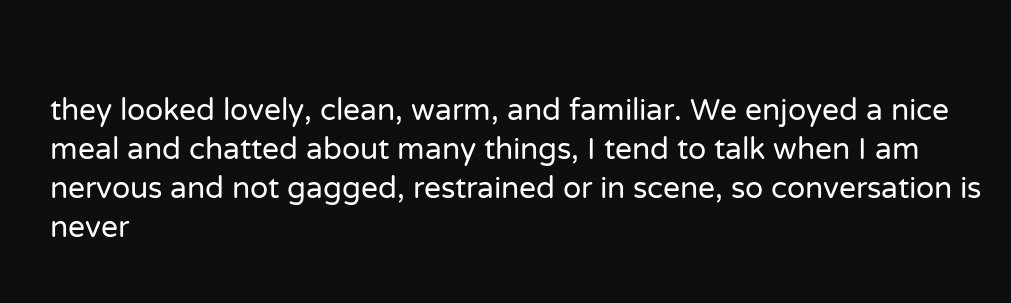they looked lovely, clean, warm, and familiar. We enjoyed a nice meal and chatted about many things, I tend to talk when I am nervous and not gagged, restrained or in scene, so conversation is never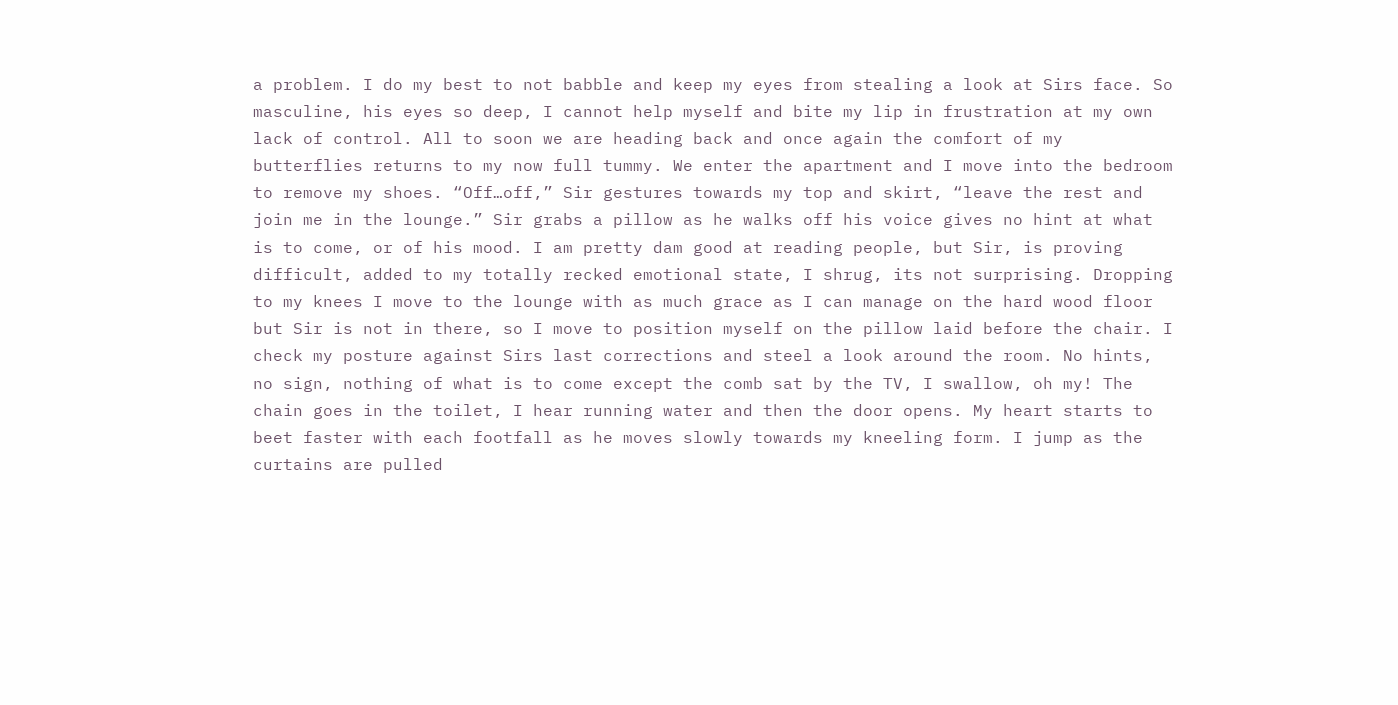a problem. I do my best to not babble and keep my eyes from stealing a look at Sirs face. So masculine, his eyes so deep, I cannot help myself and bite my lip in frustration at my own lack of control. All to soon we are heading back and once again the comfort of my butterflies returns to my now full tummy. We enter the apartment and I move into the bedroom to remove my shoes. “Off…off,” Sir gestures towards my top and skirt, “leave the rest and join me in the lounge.” Sir grabs a pillow as he walks off his voice gives no hint at what is to come, or of his mood. I am pretty dam good at reading people, but Sir, is proving difficult, added to my totally recked emotional state, I shrug, its not surprising. Dropping to my knees I move to the lounge with as much grace as I can manage on the hard wood floor but Sir is not in there, so I move to position myself on the pillow laid before the chair. I check my posture against Sirs last corrections and steel a look around the room. No hints, no sign, nothing of what is to come except the comb sat by the TV, I swallow, oh my! The chain goes in the toilet, I hear running water and then the door opens. My heart starts to beet faster with each footfall as he moves slowly towards my kneeling form. I jump as the curtains are pulled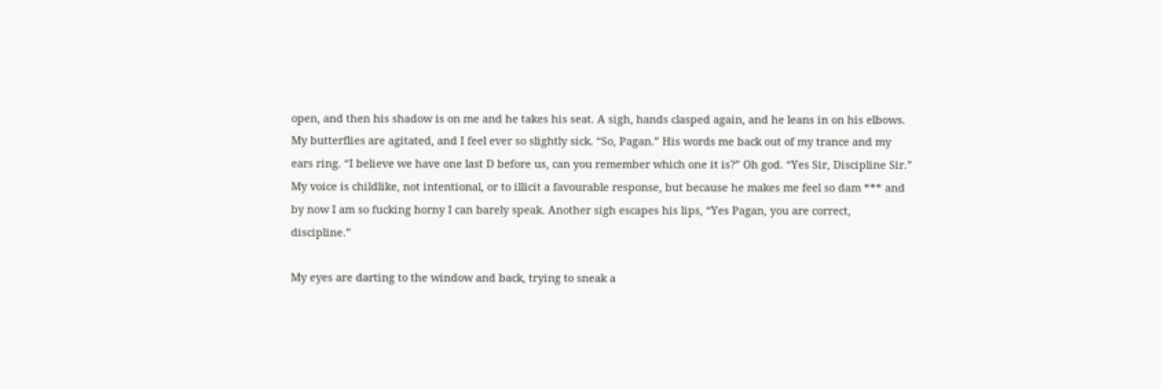open, and then his shadow is on me and he takes his seat. A sigh, hands clasped again, and he leans in on his elbows. My butterflies are agitated, and I feel ever so slightly sick. “So, Pagan.” His words me back out of my trance and my ears ring. “I believe we have one last D before us, can you remember which one it is?” Oh god. “Yes Sir, Discipline Sir.” My voice is childlike, not intentional, or to illicit a favourable response, but because he makes me feel so dam *** and by now I am so fucking horny I can barely speak. Another sigh escapes his lips, “Yes Pagan, you are correct, discipline.”

My eyes are darting to the window and back, trying to sneak a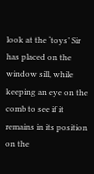look at the ‘toys’ Sir has placed on the window sill, while keeping an eye on the comb to see if it remains in its position on the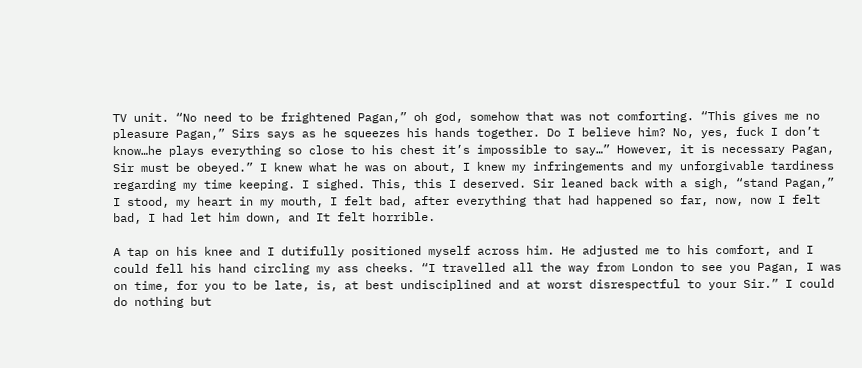TV unit. “No need to be frightened Pagan,” oh god, somehow that was not comforting. “This gives me no pleasure Pagan,” Sirs says as he squeezes his hands together. Do I believe him? No, yes, fuck I don’t know…he plays everything so close to his chest it’s impossible to say…” However, it is necessary Pagan, Sir must be obeyed.” I knew what he was on about, I knew my infringements and my unforgivable tardiness regarding my time keeping. I sighed. This, this I deserved. Sir leaned back with a sigh, “stand Pagan,” I stood, my heart in my mouth, I felt bad, after everything that had happened so far, now, now I felt bad, I had let him down, and It felt horrible.

A tap on his knee and I dutifully positioned myself across him. He adjusted me to his comfort, and I could fell his hand circling my ass cheeks. “I travelled all the way from London to see you Pagan, I was on time, for you to be late, is, at best undisciplined and at worst disrespectful to your Sir.” I could do nothing but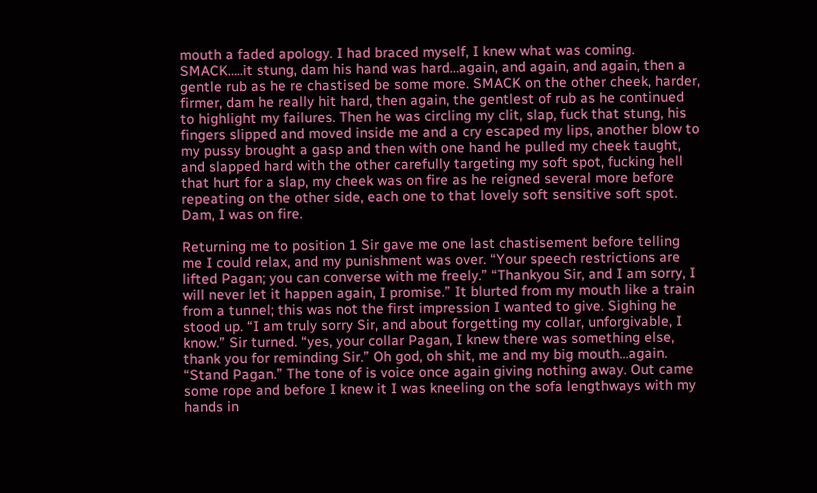mouth a faded apology. I had braced myself, I knew what was coming. SMACK…..it stung, dam his hand was hard…again, and again, and again, then a gentle rub as he re chastised be some more. SMACK on the other cheek, harder, firmer, dam he really hit hard, then again, the gentlest of rub as he continued to highlight my failures. Then he was circling my clit, slap, fuck that stung, his fingers slipped and moved inside me and a cry escaped my lips, another blow to my pussy brought a gasp and then with one hand he pulled my cheek taught, and slapped hard with the other carefully targeting my soft spot, fucking hell that hurt for a slap, my cheek was on fire as he reigned several more before repeating on the other side, each one to that lovely soft sensitive soft spot. Dam, I was on fire.

Returning me to position 1 Sir gave me one last chastisement before telling me I could relax, and my punishment was over. “Your speech restrictions are lifted Pagan; you can converse with me freely.” “Thankyou Sir, and I am sorry, I will never let it happen again, I promise.” It blurted from my mouth like a train from a tunnel; this was not the first impression I wanted to give. Sighing he stood up. “I am truly sorry Sir, and about forgetting my collar, unforgivable, I know.” Sir turned. “yes, your collar Pagan, I knew there was something else, thank you for reminding Sir.” Oh god, oh shit, me and my big mouth…again. “Stand Pagan.” The tone of is voice once again giving nothing away. Out came some rope and before I knew it I was kneeling on the sofa lengthways with my hands in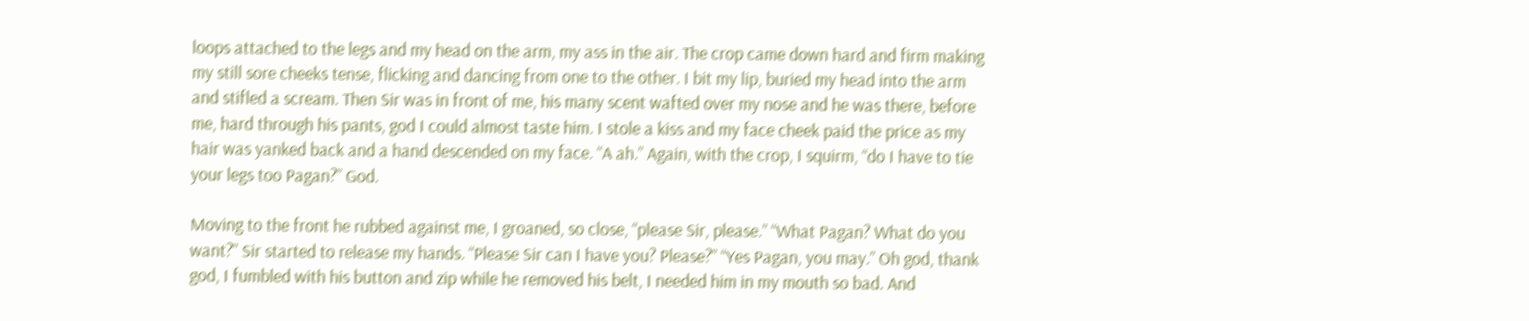loops attached to the legs and my head on the arm, my ass in the air. The crop came down hard and firm making my still sore cheeks tense, flicking and dancing from one to the other. I bit my lip, buried my head into the arm and stifled a scream. Then Sir was in front of me, his many scent wafted over my nose and he was there, before me, hard through his pants, god I could almost taste him. I stole a kiss and my face cheek paid the price as my hair was yanked back and a hand descended on my face. “A ah.” Again, with the crop, I squirm, “do I have to tie your legs too Pagan?” God.

Moving to the front he rubbed against me, I groaned, so close, “please Sir, please.” “What Pagan? What do you want?” Sir started to release my hands. “Please Sir can I have you? Please?” “Yes Pagan, you may.” Oh god, thank god, I fumbled with his button and zip while he removed his belt, I needed him in my mouth so bad. And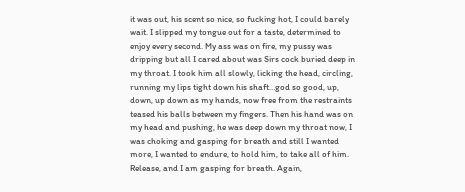it was out, his scent so nice, so fucking hot, I could barely wait. I slipped my tongue out for a taste, determined to enjoy every second. My ass was on fire, my pussy was dripping but all I cared about was Sirs cock buried deep in my throat. I took him all slowly, licking the head, circling, running my lips tight down his shaft…god so good, up, down, up down as my hands, now free from the restraints teased his balls between my fingers. Then his hand was on my head and pushing, he was deep down my throat now, I was choking and gasping for breath and still I wanted more, I wanted to endure, to hold him, to take all of him. Release, and I am gasping for breath. Again,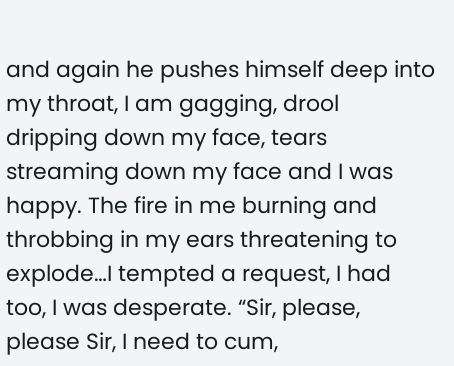and again he pushes himself deep into my throat, I am gagging, drool dripping down my face, tears streaming down my face and I was happy. The fire in me burning and throbbing in my ears threatening to explode…I tempted a request, I had too, I was desperate. “Sir, please, please Sir, I need to cum,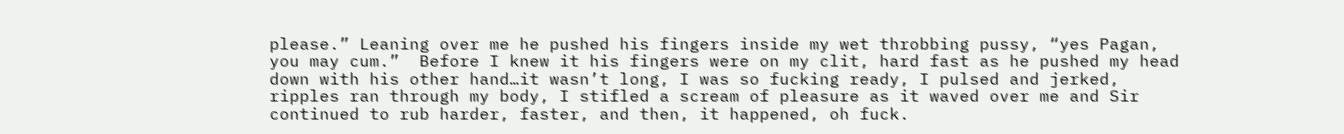please.” Leaning over me he pushed his fingers inside my wet throbbing pussy, “yes Pagan, you may cum.”  Before I knew it his fingers were on my clit, hard fast as he pushed my head down with his other hand…it wasn’t long, I was so fucking ready, I pulsed and jerked, ripples ran through my body, I stifled a scream of pleasure as it waved over me and Sir continued to rub harder, faster, and then, it happened, oh fuck.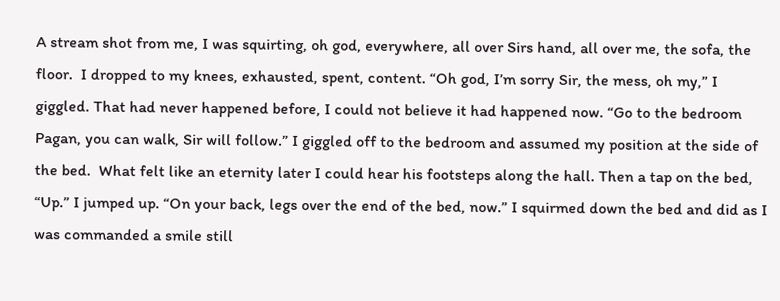A stream shot from me, I was squirting, oh god, everywhere, all over Sirs hand, all over me, the sofa, the floor.  I dropped to my knees, exhausted, spent, content. “Oh god, I’m sorry Sir, the mess, oh my,” I giggled. That had never happened before, I could not believe it had happened now. “Go to the bedroom Pagan, you can walk, Sir will follow.” I giggled off to the bedroom and assumed my position at the side of the bed.  What felt like an eternity later I could hear his footsteps along the hall. Then a tap on the bed, “Up.” I jumped up. “On your back, legs over the end of the bed, now.” I squirmed down the bed and did as I was commanded a smile still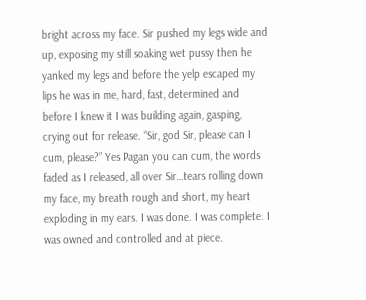bright across my face. Sir pushed my legs wide and up, exposing my still soaking wet pussy then he yanked my legs and before the yelp escaped my lips he was in me, hard, fast, determined and before I knew it I was building again, gasping, crying out for release. “Sir, god Sir, please can I cum, please?” Yes Pagan you can cum, the words faded as I released, all over Sir…tears rolling down my face, my breath rough and short, my heart exploding in my ears. I was done. I was complete. I was owned and controlled and at piece.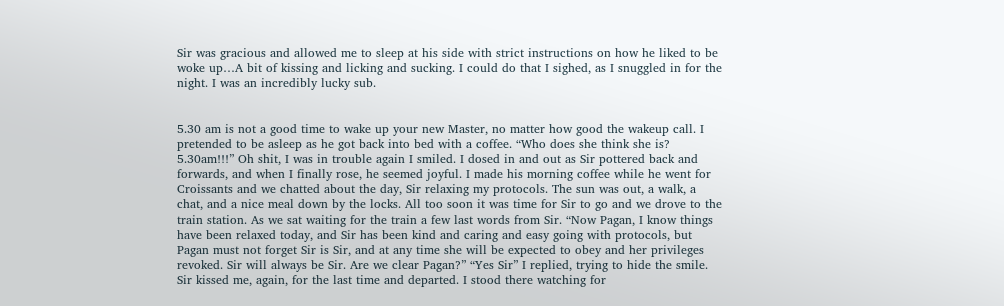Sir was gracious and allowed me to sleep at his side with strict instructions on how he liked to be woke up…A bit of kissing and licking and sucking. I could do that I sighed, as I snuggled in for the night. I was an incredibly lucky sub.


5.30 am is not a good time to wake up your new Master, no matter how good the wakeup call. I pretended to be asleep as he got back into bed with a coffee. “Who does she think she is? 5.30am!!!” Oh shit, I was in trouble again I smiled. I dosed in and out as Sir pottered back and forwards, and when I finally rose, he seemed joyful. I made his morning coffee while he went for Croissants and we chatted about the day, Sir relaxing my protocols. The sun was out, a walk, a chat, and a nice meal down by the locks. All too soon it was time for Sir to go and we drove to the train station. As we sat waiting for the train a few last words from Sir. “Now Pagan, I know things have been relaxed today, and Sir has been kind and caring and easy going with protocols, but Pagan must not forget Sir is Sir, and at any time she will be expected to obey and her privileges revoked. Sir will always be Sir. Are we clear Pagan?” “Yes Sir” I replied, trying to hide the smile. Sir kissed me, again, for the last time and departed. I stood there watching for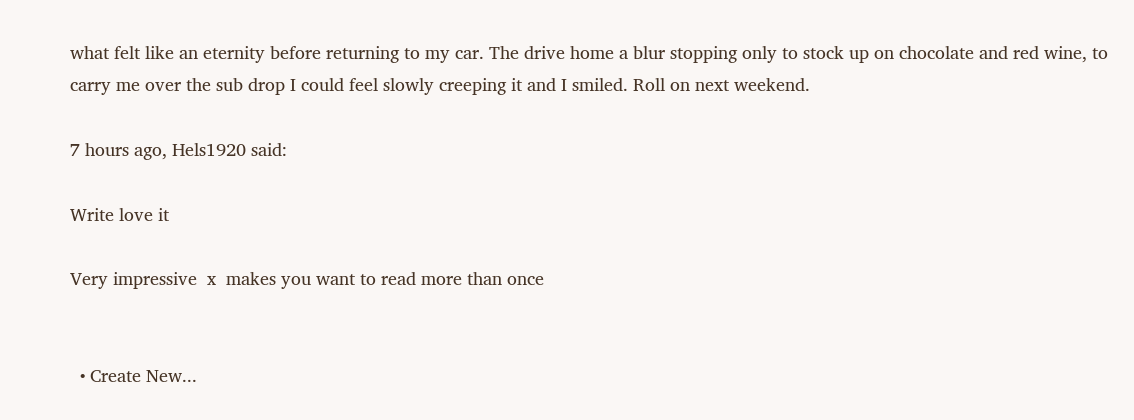what felt like an eternity before returning to my car. The drive home a blur stopping only to stock up on chocolate and red wine, to carry me over the sub drop I could feel slowly creeping it and I smiled. Roll on next weekend.

7 hours ago, Hels1920 said:

Write love it

Very impressive  x  makes you want to read more than once


  • Create New...